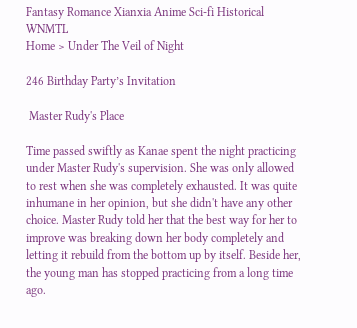Fantasy Romance Xianxia Anime Sci-fi Historical WNMTL
Home > Under The Veil of Night

246 Birthday Party’s Invitation

 Master Rudy's Place

Time passed swiftly as Kanae spent the night practicing under Master Rudy's supervision. She was only allowed to rest when she was completely exhausted. It was quite inhumane in her opinion, but she didn't have any other choice. Master Rudy told her that the best way for her to improve was breaking down her body completely and letting it rebuild from the bottom up by itself. Beside her, the young man has stopped practicing from a long time ago.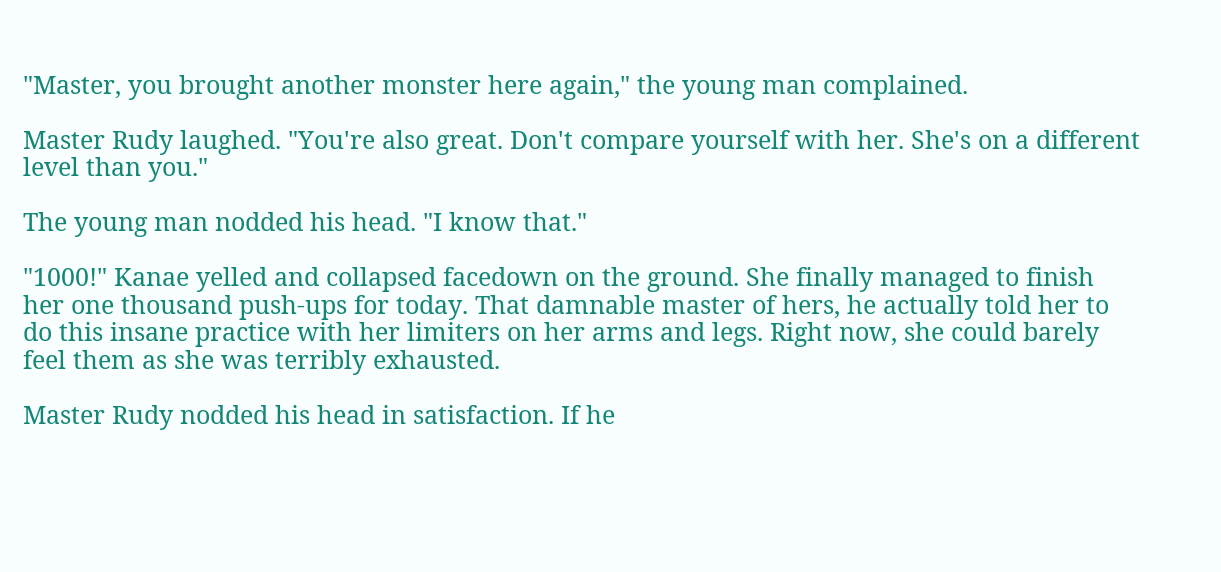"Master, you brought another monster here again," the young man complained.

Master Rudy laughed. "You're also great. Don't compare yourself with her. She's on a different level than you."

The young man nodded his head. "I know that."

"1000!" Kanae yelled and collapsed facedown on the ground. She finally managed to finish her one thousand push-ups for today. That damnable master of hers, he actually told her to do this insane practice with her limiters on her arms and legs. Right now, she could barely feel them as she was terribly exhausted.

Master Rudy nodded his head in satisfaction. If he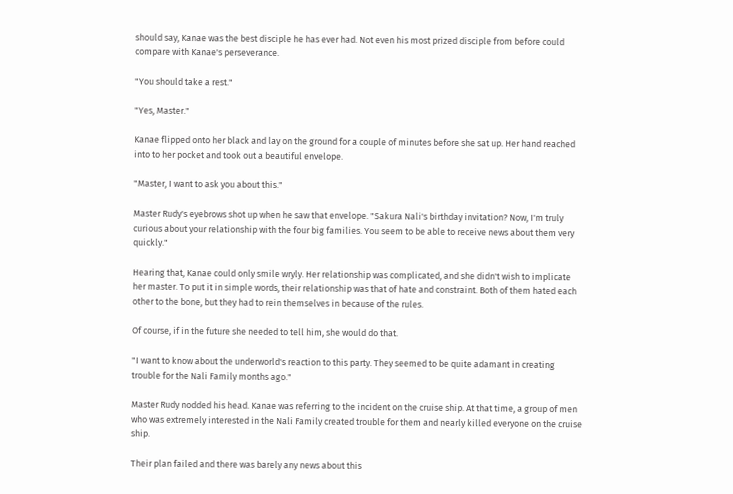should say, Kanae was the best disciple he has ever had. Not even his most prized disciple from before could compare with Kanae's perseverance.

"You should take a rest."

"Yes, Master."

Kanae flipped onto her black and lay on the ground for a couple of minutes before she sat up. Her hand reached into to her pocket and took out a beautiful envelope.

"Master, I want to ask you about this."

Master Rudy's eyebrows shot up when he saw that envelope. "Sakura Nali's birthday invitation? Now, I'm truly curious about your relationship with the four big families. You seem to be able to receive news about them very quickly."

Hearing that, Kanae could only smile wryly. Her relationship was complicated, and she didn't wish to implicate her master. To put it in simple words, their relationship was that of hate and constraint. Both of them hated each other to the bone, but they had to rein themselves in because of the rules.

Of course, if in the future she needed to tell him, she would do that.

"I want to know about the underworld's reaction to this party. They seemed to be quite adamant in creating trouble for the Nali Family months ago."

Master Rudy nodded his head. Kanae was referring to the incident on the cruise ship. At that time, a group of men who was extremely interested in the Nali Family created trouble for them and nearly killed everyone on the cruise ship.

Their plan failed and there was barely any news about this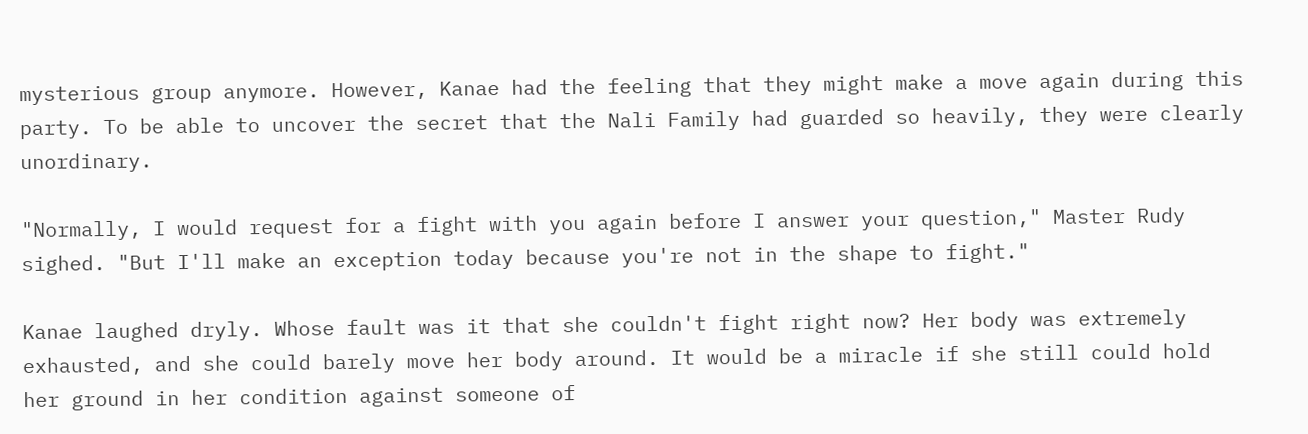mysterious group anymore. However, Kanae had the feeling that they might make a move again during this party. To be able to uncover the secret that the Nali Family had guarded so heavily, they were clearly unordinary.

"Normally, I would request for a fight with you again before I answer your question," Master Rudy sighed. "But I'll make an exception today because you're not in the shape to fight."

Kanae laughed dryly. Whose fault was it that she couldn't fight right now? Her body was extremely exhausted, and she could barely move her body around. It would be a miracle if she still could hold her ground in her condition against someone of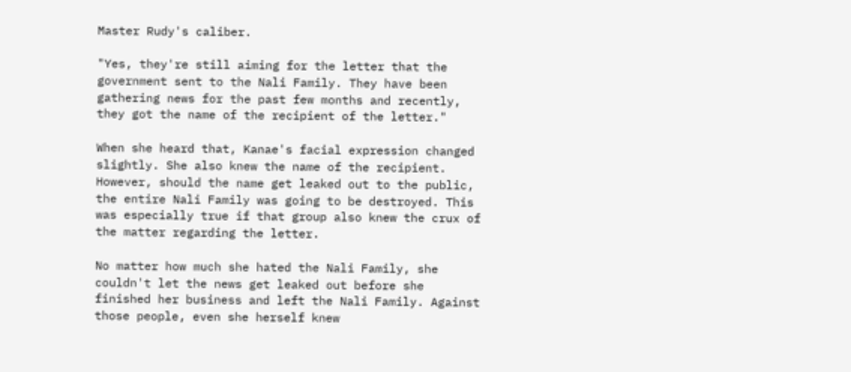Master Rudy's caliber.

"Yes, they're still aiming for the letter that the government sent to the Nali Family. They have been gathering news for the past few months and recently, they got the name of the recipient of the letter."

When she heard that, Kanae's facial expression changed slightly. She also knew the name of the recipient. However, should the name get leaked out to the public, the entire Nali Family was going to be destroyed. This was especially true if that group also knew the crux of the matter regarding the letter.

No matter how much she hated the Nali Family, she couldn't let the news get leaked out before she finished her business and left the Nali Family. Against those people, even she herself knew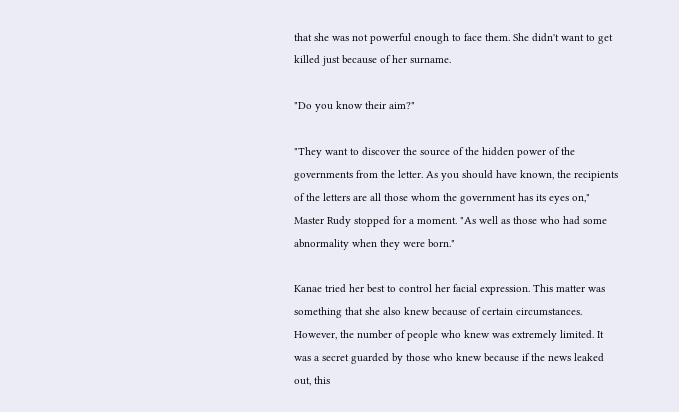that she was not powerful enough to face them. She didn't want to get killed just because of her surname.

"Do you know their aim?"

"They want to discover the source of the hidden power of the governments from the letter. As you should have known, the recipients of the letters are all those whom the government has its eyes on," Master Rudy stopped for a moment. "As well as those who had some abnormality when they were born."

Kanae tried her best to control her facial expression. This matter was something that she also knew because of certain circumstances. However, the number of people who knew was extremely limited. It was a secret guarded by those who knew because if the news leaked out, this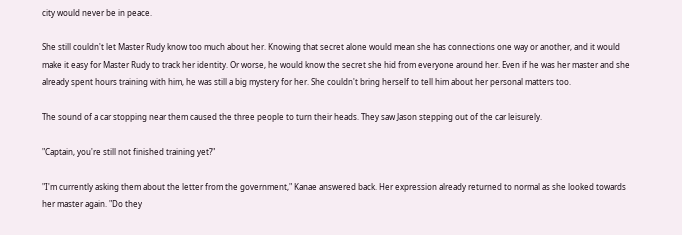city would never be in peace.

She still couldn't let Master Rudy know too much about her. Knowing that secret alone would mean she has connections one way or another, and it would make it easy for Master Rudy to track her identity. Or worse, he would know the secret she hid from everyone around her. Even if he was her master and she already spent hours training with him, he was still a big mystery for her. She couldn't bring herself to tell him about her personal matters too.

The sound of a car stopping near them caused the three people to turn their heads. They saw Jason stepping out of the car leisurely.

"Captain, you're still not finished training yet?"

"I'm currently asking them about the letter from the government," Kanae answered back. Her expression already returned to normal as she looked towards her master again. "Do they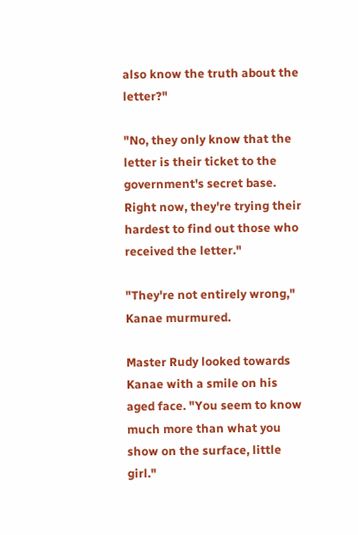also know the truth about the letter?"

"No, they only know that the letter is their ticket to the government's secret base. Right now, they're trying their hardest to find out those who received the letter."

"They're not entirely wrong," Kanae murmured.

Master Rudy looked towards Kanae with a smile on his aged face. "You seem to know much more than what you show on the surface, little girl."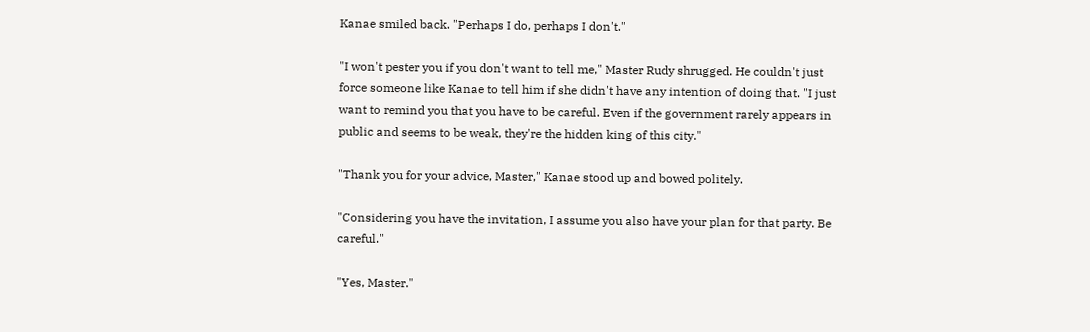Kanae smiled back. "Perhaps I do, perhaps I don't."

"I won't pester you if you don't want to tell me," Master Rudy shrugged. He couldn't just force someone like Kanae to tell him if she didn't have any intention of doing that. "I just want to remind you that you have to be careful. Even if the government rarely appears in public and seems to be weak, they're the hidden king of this city."

"Thank you for your advice, Master," Kanae stood up and bowed politely.

"Considering you have the invitation, I assume you also have your plan for that party. Be careful."

"Yes, Master."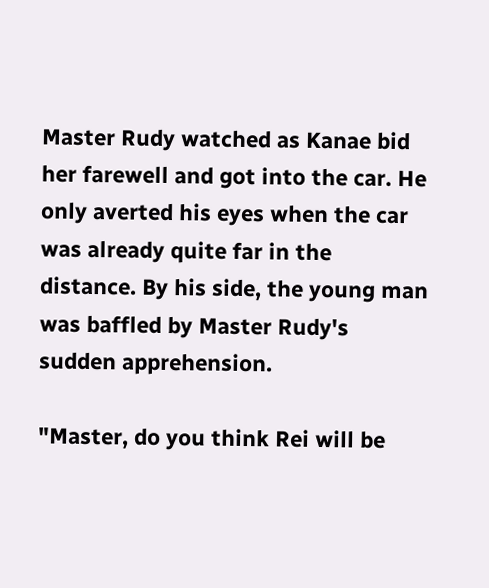Master Rudy watched as Kanae bid her farewell and got into the car. He only averted his eyes when the car was already quite far in the distance. By his side, the young man was baffled by Master Rudy's sudden apprehension.

"Master, do you think Rei will be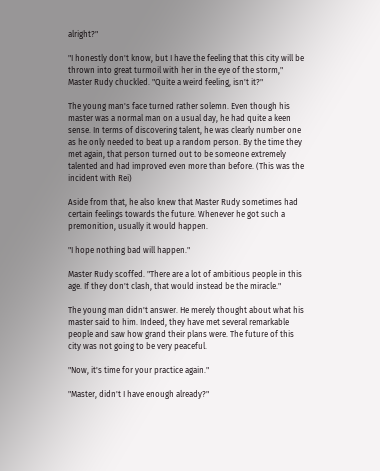alright?"

"I honestly don't know, but I have the feeling that this city will be thrown into great turmoil with her in the eye of the storm," Master Rudy chuckled. "Quite a weird feeling, isn't it?"

The young man's face turned rather solemn. Even though his master was a normal man on a usual day, he had quite a keen sense. In terms of discovering talent, he was clearly number one as he only needed to beat up a random person. By the time they met again, that person turned out to be someone extremely talented and had improved even more than before. (This was the incident with Rei)

Aside from that, he also knew that Master Rudy sometimes had certain feelings towards the future. Whenever he got such a premonition, usually it would happen.

"I hope nothing bad will happen."

Master Rudy scoffed. "There are a lot of ambitious people in this age. If they don't clash, that would instead be the miracle."

The young man didn't answer. He merely thought about what his master said to him. Indeed, they have met several remarkable people and saw how grand their plans were. The future of this city was not going to be very peaceful.

"Now, it's time for your practice again."

"Master, didn't I have enough already?"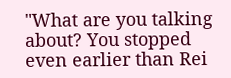"What are you talking about? You stopped even earlier than Rei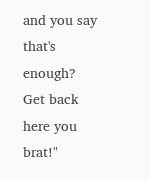and you say that's enough? Get back here you brat!"